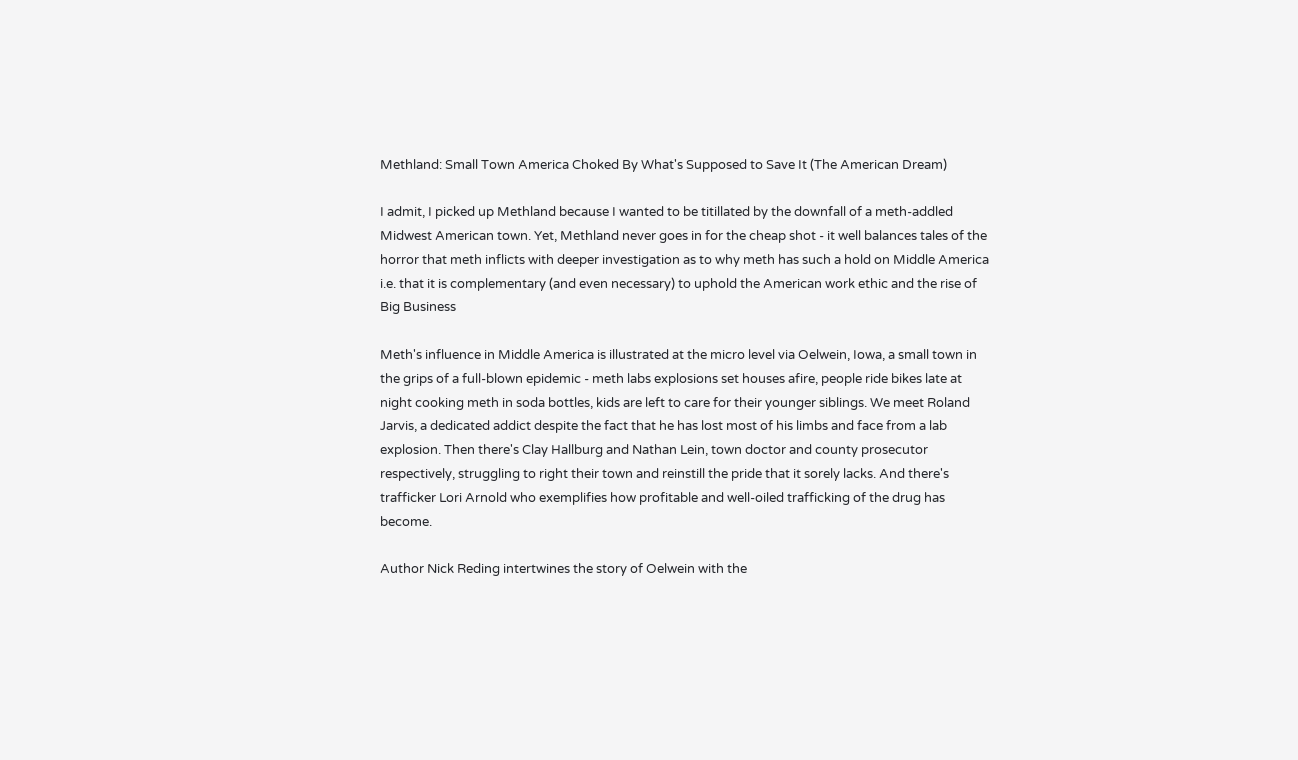Methland: Small Town America Choked By What's Supposed to Save It (The American Dream)

I admit, I picked up Methland because I wanted to be titillated by the downfall of a meth-addled Midwest American town. Yet, Methland never goes in for the cheap shot - it well balances tales of the horror that meth inflicts with deeper investigation as to why meth has such a hold on Middle America i.e. that it is complementary (and even necessary) to uphold the American work ethic and the rise of Big Business

Meth's influence in Middle America is illustrated at the micro level via Oelwein, Iowa, a small town in the grips of a full-blown epidemic - meth labs explosions set houses afire, people ride bikes late at night cooking meth in soda bottles, kids are left to care for their younger siblings. We meet Roland Jarvis, a dedicated addict despite the fact that he has lost most of his limbs and face from a lab explosion. Then there's Clay Hallburg and Nathan Lein, town doctor and county prosecutor respectively, struggling to right their town and reinstill the pride that it sorely lacks. And there's trafficker Lori Arnold who exemplifies how profitable and well-oiled trafficking of the drug has become.

Author Nick Reding intertwines the story of Oelwein with the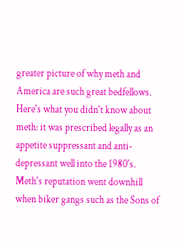greater picture of why meth and America are such great bedfellows. Here's what you didn't know about meth: it was prescribed legally as an appetite suppressant and anti-depressant well into the 1980's. Meth's reputation went downhill when biker gangs such as the Sons of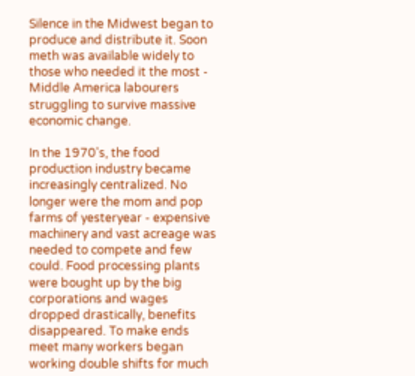Silence in the Midwest began to produce and distribute it. Soon meth was available widely to those who needed it the most - Middle America labourers struggling to survive massive economic change.

In the 1970's, the food production industry became increasingly centralized. No longer were the mom and pop farms of yesteryear - expensive machinery and vast acreage was needed to compete and few could. Food processing plants were bought up by the big corporations and wages dropped drastically, benefits disappeared. To make ends meet many workers began working double shifts for much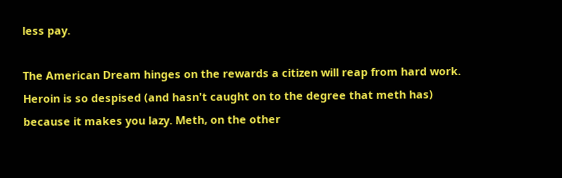less pay.

The American Dream hinges on the rewards a citizen will reap from hard work. Heroin is so despised (and hasn't caught on to the degree that meth has) because it makes you lazy. Meth, on the other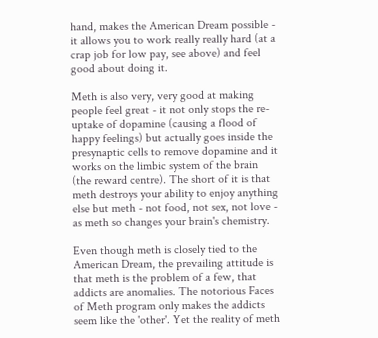hand, makes the American Dream possible - it allows you to work really really hard (at a crap job for low pay, see above) and feel good about doing it.

Meth is also very, very good at making people feel great - it not only stops the re-uptake of dopamine (causing a flood of happy feelings) but actually goes inside the presynaptic cells to remove dopamine and it works on the limbic system of the brain (the reward centre). The short of it is that meth destroys your ability to enjoy anything else but meth - not food, not sex, not love - as meth so changes your brain's chemistry.

Even though meth is closely tied to the American Dream, the prevailing attitude is that meth is the problem of a few, that addicts are anomalies. The notorious Faces of Meth program only makes the addicts seem like the 'other'. Yet the reality of meth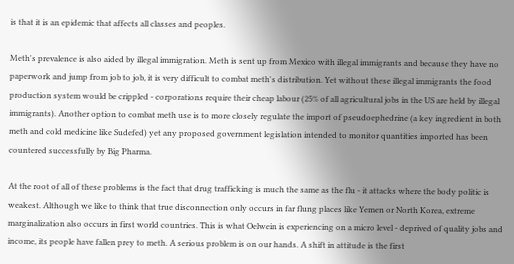is that it is an epidemic that affects all classes and peoples.

Meth's prevalence is also aided by illegal immigration. Meth is sent up from Mexico with illegal immigrants and because they have no paperwork and jump from job to job, it is very difficult to combat meth's distribution. Yet without these illegal immigrants the food production system would be crippled - corporations require their cheap labour (25% of all agricultural jobs in the US are held by illegal immigrants). Another option to combat meth use is to more closely regulate the import of pseudoephedrine (a key ingredient in both meth and cold medicine like Sudefed) yet any proposed government legislation intended to monitor quantities imported has been countered successfully by Big Pharma.

At the root of all of these problems is the fact that drug trafficking is much the same as the flu - it attacks where the body politic is weakest. Although we like to think that true disconnection only occurs in far flung places like Yemen or North Korea, extreme marginalization also occurs in first world countries. This is what Oelwein is experiencing on a micro level - deprived of quality jobs and income, its people have fallen prey to meth. A serious problem is on our hands. A shift in attitude is the first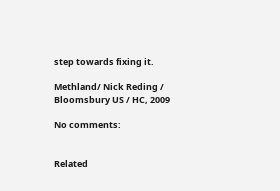step towards fixing it.

Methland/ Nick Reding / Bloomsbury US / HC, 2009

No comments:


Related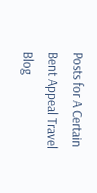Posts for A Certain Bent Appeal Travel Blog